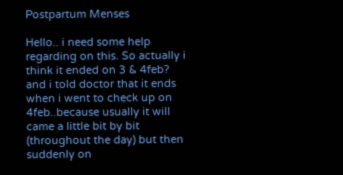Postpartum Menses

Hello.. i need some help regarding on this. So actually i think it ended on 3 & 4feb? and i told doctor that it ends when i went to check up on 4feb..because usually it will came a little bit by bit (throughout the day) but then suddenly on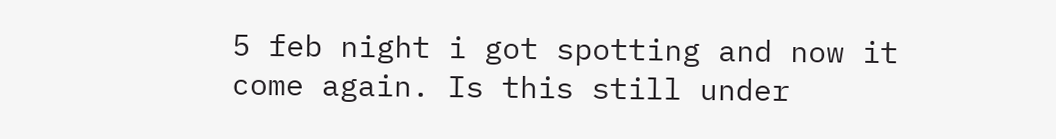5 feb night i got spotting and now it come again. Is this still under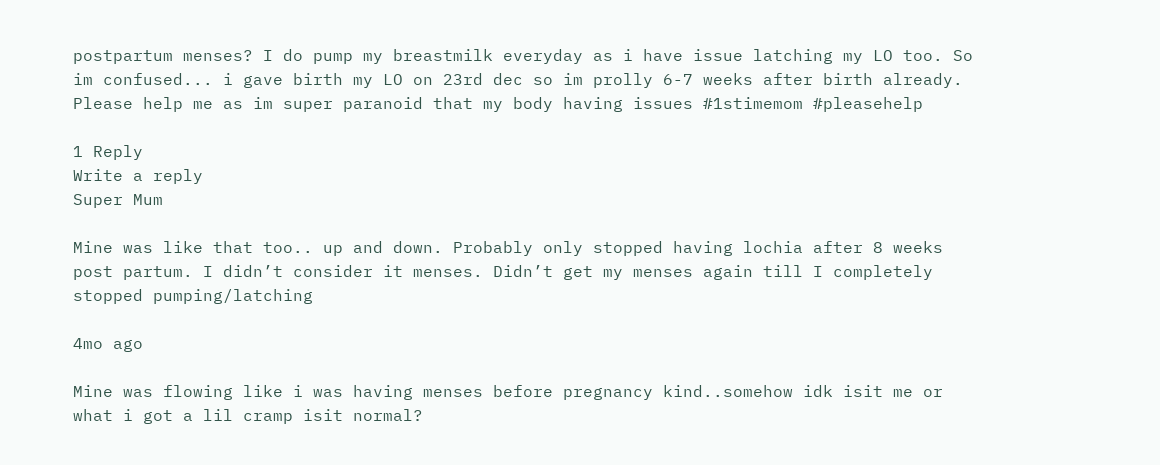postpartum menses? I do pump my breastmilk everyday as i have issue latching my LO too. So im confused... i gave birth my LO on 23rd dec so im prolly 6-7 weeks after birth already. Please help me as im super paranoid that my body having issues #1stimemom #pleasehelp

1 Reply
Write a reply
Super Mum

Mine was like that too.. up and down. Probably only stopped having lochia after 8 weeks post partum. I didn’t consider it menses. Didn’t get my menses again till I completely stopped pumping/latching

4mo ago

Mine was flowing like i was having menses before pregnancy kind..somehow idk isit me or what i got a lil cramp isit normal?